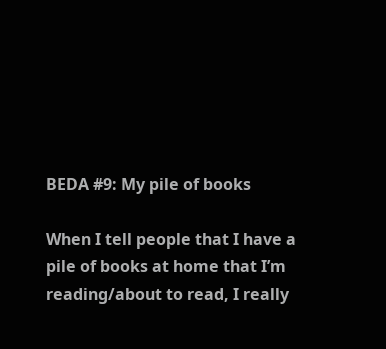BEDA #9: My pile of books

When I tell people that I have a pile of books at home that I’m reading/about to read, I really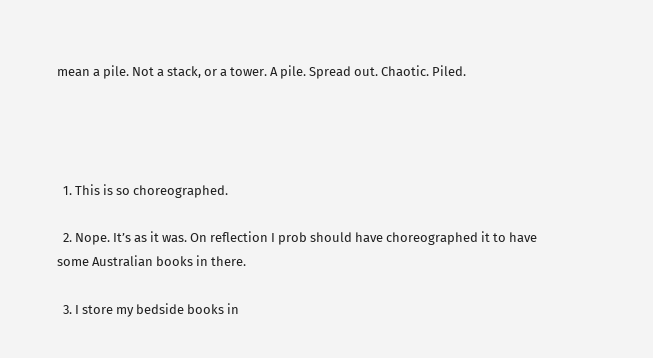mean a pile. Not a stack, or a tower. A pile. Spread out. Chaotic. Piled.




  1. This is so choreographed.

  2. Nope. It’s as it was. On reflection I prob should have choreographed it to have some Australian books in there.

  3. I store my bedside books in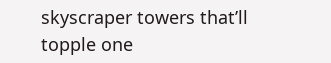skyscraper towers that’ll topple one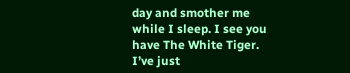day and smother me while I sleep. I see you have The White Tiger. I’ve just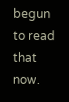begun to read that now.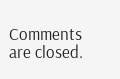Comments are closed.